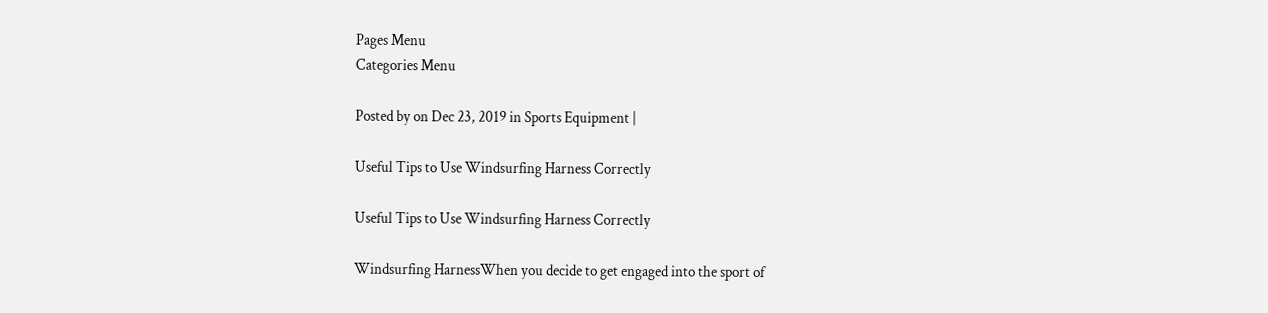Pages Menu
Categories Menu

Posted by on Dec 23, 2019 in Sports Equipment |

Useful Tips to Use Windsurfing Harness Correctly

Useful Tips to Use Windsurfing Harness Correctly

Windsurfing HarnessWhen you decide to get engaged into the sport of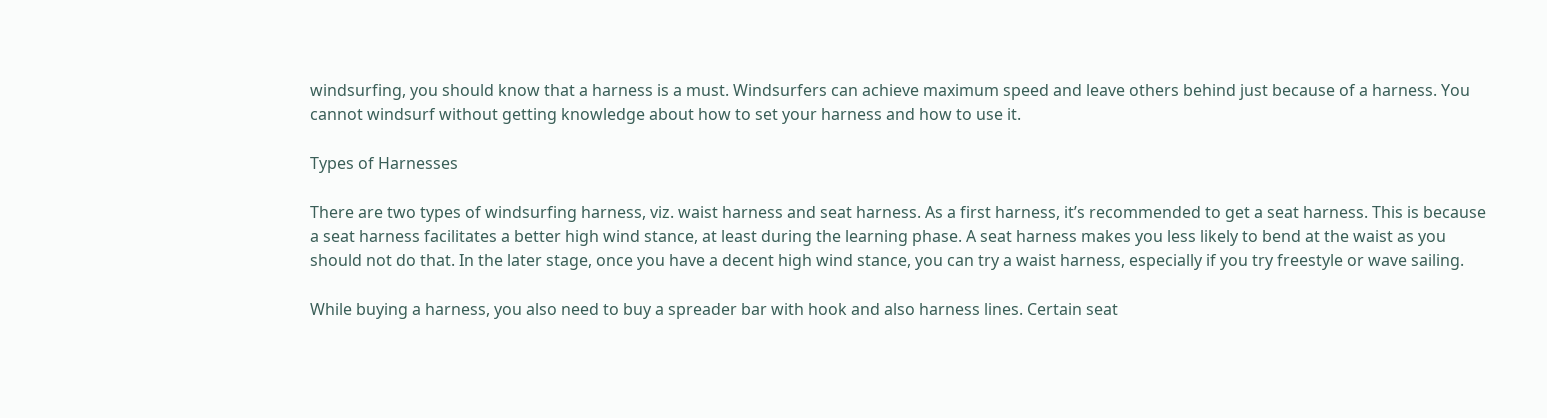windsurfing, you should know that a harness is a must. Windsurfers can achieve maximum speed and leave others behind just because of a harness. You cannot windsurf without getting knowledge about how to set your harness and how to use it.

Types of Harnesses

There are two types of windsurfing harness, viz. waist harness and seat harness. As a first harness, it’s recommended to get a seat harness. This is because a seat harness facilitates a better high wind stance, at least during the learning phase. A seat harness makes you less likely to bend at the waist as you should not do that. In the later stage, once you have a decent high wind stance, you can try a waist harness, especially if you try freestyle or wave sailing.

While buying a harness, you also need to buy a spreader bar with hook and also harness lines. Certain seat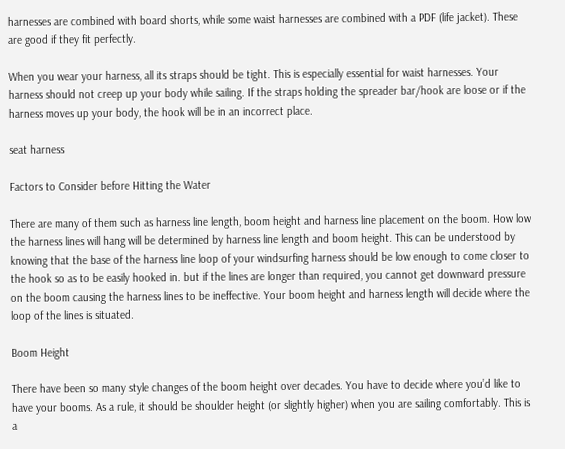harnesses are combined with board shorts, while some waist harnesses are combined with a PDF (life jacket). These are good if they fit perfectly.

When you wear your harness, all its straps should be tight. This is especially essential for waist harnesses. Your harness should not creep up your body while sailing. If the straps holding the spreader bar/hook are loose or if the harness moves up your body, the hook will be in an incorrect place.

seat harness

Factors to Consider before Hitting the Water

There are many of them such as harness line length, boom height and harness line placement on the boom. How low the harness lines will hang will be determined by harness line length and boom height. This can be understood by knowing that the base of the harness line loop of your windsurfing harness should be low enough to come closer to the hook so as to be easily hooked in. but if the lines are longer than required, you cannot get downward pressure on the boom causing the harness lines to be ineffective. Your boom height and harness length will decide where the loop of the lines is situated.

Boom Height

There have been so many style changes of the boom height over decades. You have to decide where you’d like to have your booms. As a rule, it should be shoulder height (or slightly higher) when you are sailing comfortably. This is a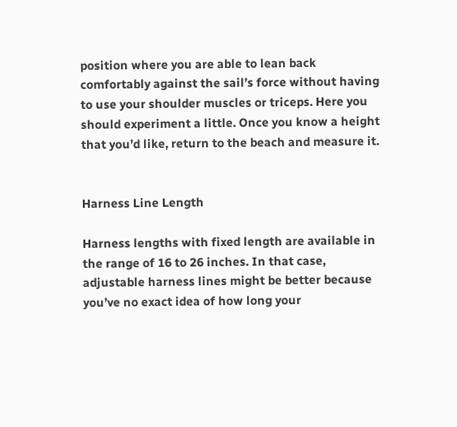position where you are able to lean back comfortably against the sail’s force without having to use your shoulder muscles or triceps. Here you should experiment a little. Once you know a height that you’d like, return to the beach and measure it.


Harness Line Length

Harness lengths with fixed length are available in the range of 16 to 26 inches. In that case, adjustable harness lines might be better because you’ve no exact idea of how long your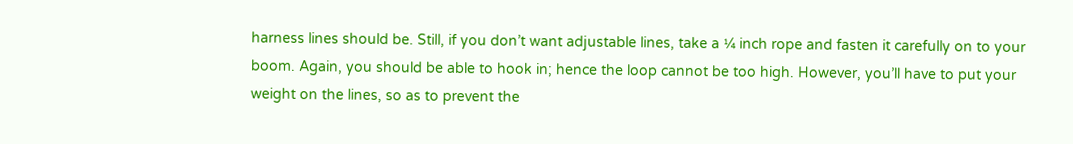harness lines should be. Still, if you don’t want adjustable lines, take a ¼ inch rope and fasten it carefully on to your boom. Again, you should be able to hook in; hence the loop cannot be too high. However, you’ll have to put your weight on the lines, so as to prevent the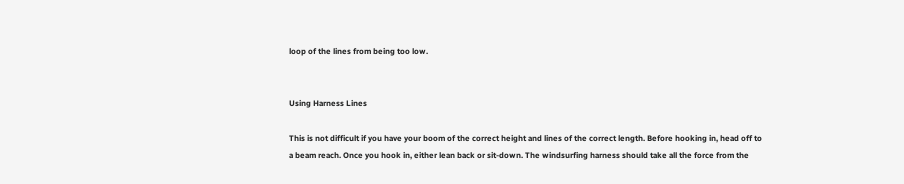loop of the lines from being too low.


Using Harness Lines

This is not difficult if you have your boom of the correct height and lines of the correct length. Before hooking in, head off to a beam reach. Once you hook in, either lean back or sit-down. The windsurfing harness should take all the force from the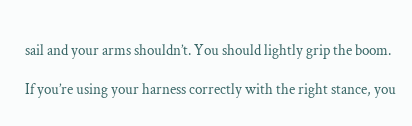sail and your arms shouldn’t. You should lightly grip the boom.

If you’re using your harness correctly with the right stance, you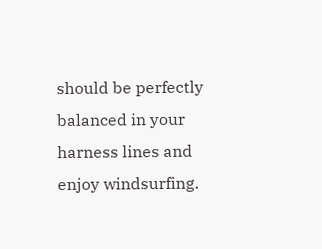should be perfectly balanced in your harness lines and enjoy windsurfing.